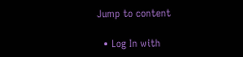Jump to content

  • Log In with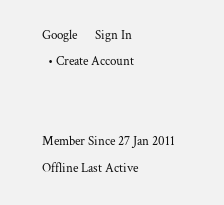Google      Sign In
  • Create Account


Member Since 27 Jan 2011
Offline Last Active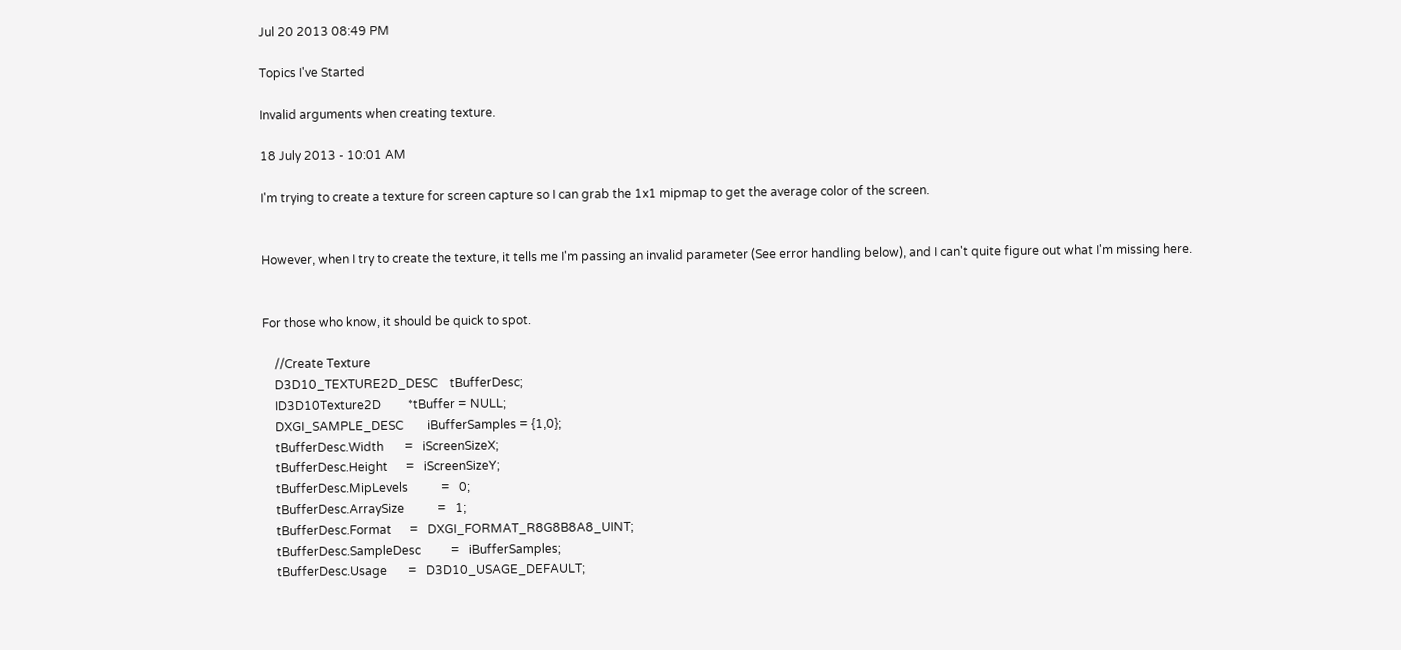Jul 20 2013 08:49 PM

Topics I've Started

Invalid arguments when creating texture.

18 July 2013 - 10:01 AM

I'm trying to create a texture for screen capture so I can grab the 1x1 mipmap to get the average color of the screen.


However, when I try to create the texture, it tells me I'm passing an invalid parameter (See error handling below), and I can't quite figure out what I'm missing here.


For those who know, it should be quick to spot.

    //Create Texture
    D3D10_TEXTURE2D_DESC    tBufferDesc;
    ID3D10Texture2D         *tBuffer = NULL;
    DXGI_SAMPLE_DESC        iBufferSamples = {1,0};
    tBufferDesc.Width       =   iScreenSizeX;
    tBufferDesc.Height      =   iScreenSizeY;
    tBufferDesc.MipLevels           =   0;
    tBufferDesc.ArraySize           =   1;
    tBufferDesc.Format      =   DXGI_FORMAT_R8G8B8A8_UINT;
    tBufferDesc.SampleDesc          =   iBufferSamples;
    tBufferDesc.Usage       =   D3D10_USAGE_DEFAULT;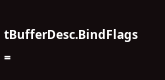tBufferDesc.BindFlags           =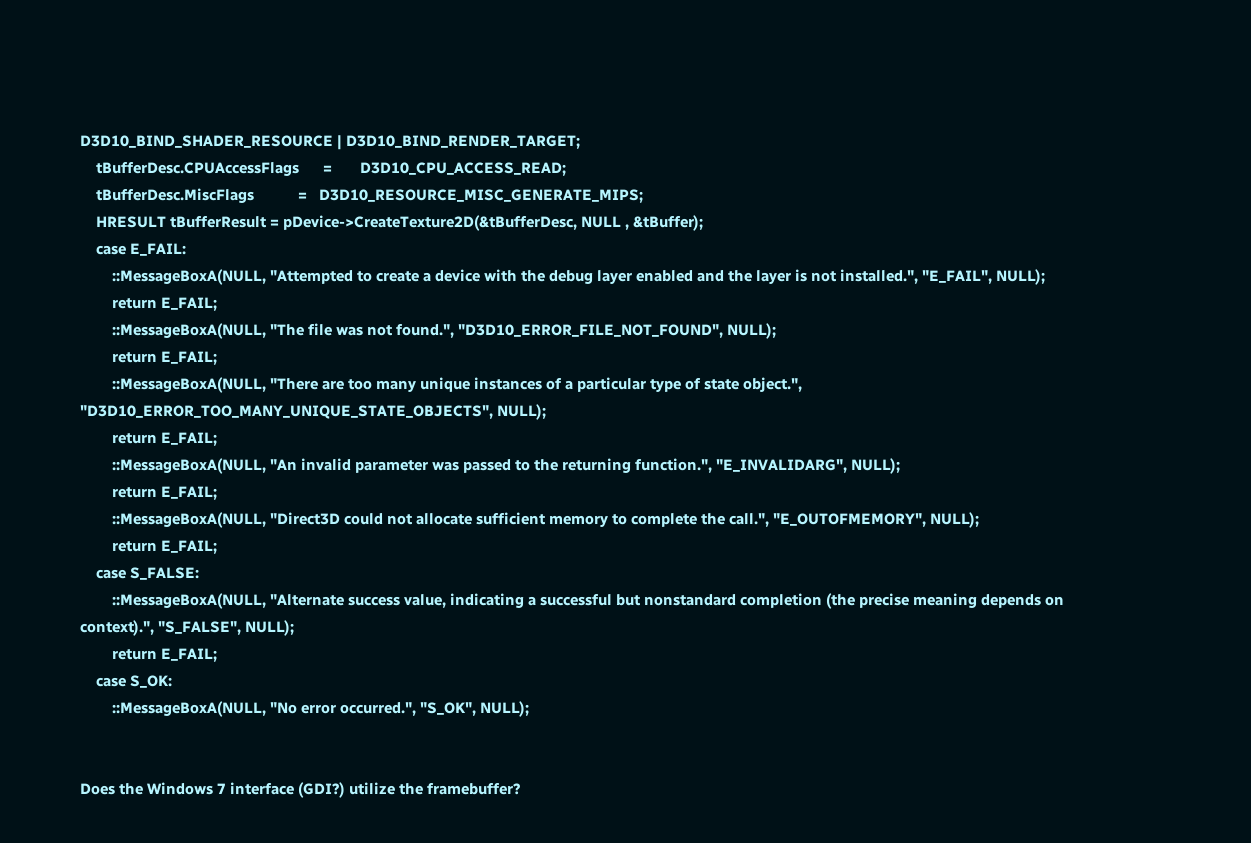D3D10_BIND_SHADER_RESOURCE | D3D10_BIND_RENDER_TARGET;
    tBufferDesc.CPUAccessFlags      =       D3D10_CPU_ACCESS_READ;
    tBufferDesc.MiscFlags           =   D3D10_RESOURCE_MISC_GENERATE_MIPS;
    HRESULT tBufferResult = pDevice->CreateTexture2D(&tBufferDesc, NULL , &tBuffer);
    case E_FAIL:
        ::MessageBoxA(NULL, "Attempted to create a device with the debug layer enabled and the layer is not installed.", "E_FAIL", NULL);
        return E_FAIL;
        ::MessageBoxA(NULL, "The file was not found.", "D3D10_ERROR_FILE_NOT_FOUND", NULL);
        return E_FAIL;
        ::MessageBoxA(NULL, "There are too many unique instances of a particular type of state object.", "D3D10_ERROR_TOO_MANY_UNIQUE_STATE_OBJECTS", NULL);
        return E_FAIL;
        ::MessageBoxA(NULL, "An invalid parameter was passed to the returning function.", "E_INVALIDARG", NULL);
        return E_FAIL;
        ::MessageBoxA(NULL, "Direct3D could not allocate sufficient memory to complete the call.", "E_OUTOFMEMORY", NULL);
        return E_FAIL;
    case S_FALSE:
        ::MessageBoxA(NULL, "Alternate success value, indicating a successful but nonstandard completion (the precise meaning depends on context).", "S_FALSE", NULL);
        return E_FAIL;
    case S_OK:
        ::MessageBoxA(NULL, "No error occurred.", "S_OK", NULL);


Does the Windows 7 interface (GDI?) utilize the framebuffer?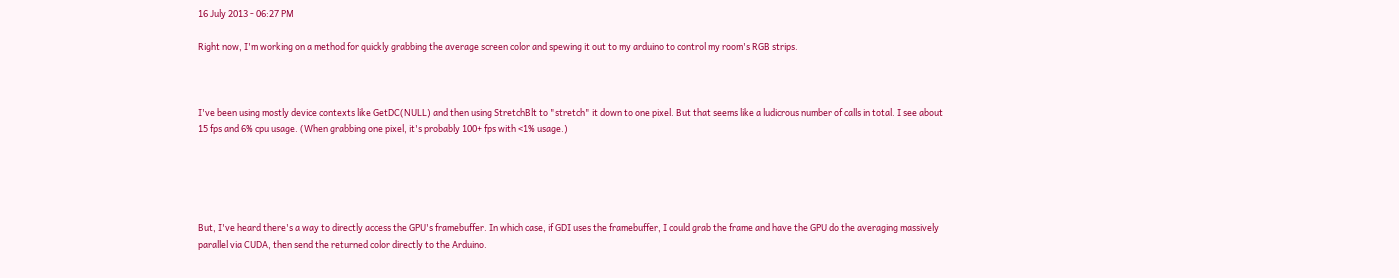16 July 2013 - 06:27 PM

Right now, I'm working on a method for quickly grabbing the average screen color and spewing it out to my arduino to control my room's RGB strips.



I've been using mostly device contexts like GetDC(NULL) and then using StretchBlt to "stretch" it down to one pixel. But that seems like a ludicrous number of calls in total. I see about 15 fps and 6% cpu usage. (When grabbing one pixel, it's probably 100+ fps with <1% usage.)





But, I've heard there's a way to directly access the GPU's framebuffer. In which case, if GDI uses the framebuffer, I could grab the frame and have the GPU do the averaging massively parallel via CUDA, then send the returned color directly to the Arduino.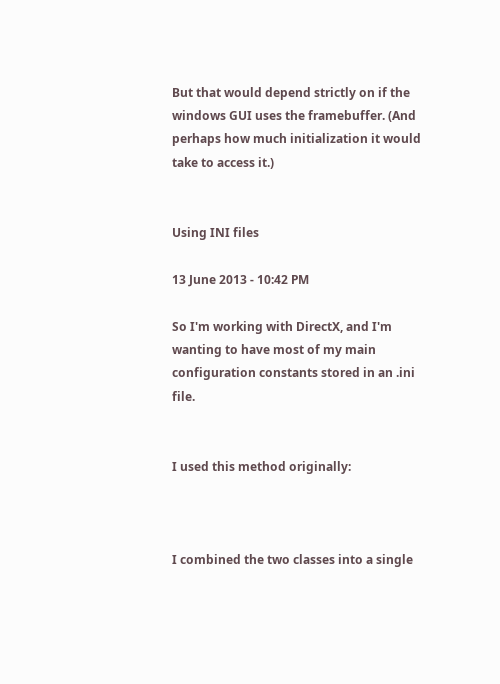But that would depend strictly on if the windows GUI uses the framebuffer. (And perhaps how much initialization it would take to access it.)


Using INI files

13 June 2013 - 10:42 PM

So I'm working with DirectX, and I'm wanting to have most of my main configuration constants stored in an .ini file.


I used this method originally:



I combined the two classes into a single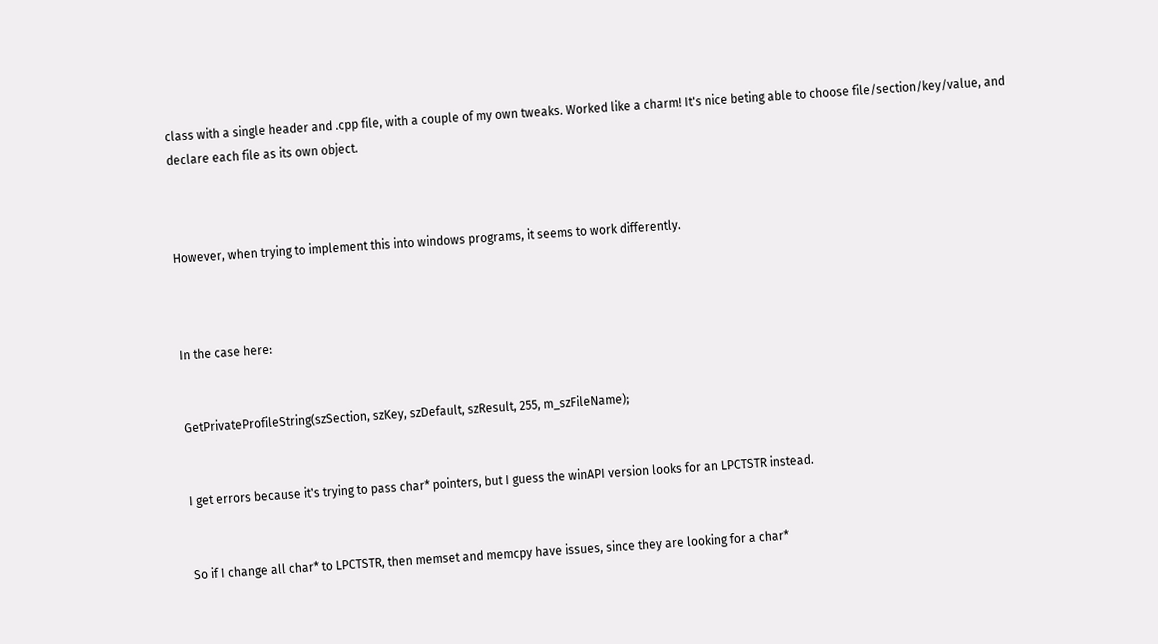class with a single header and .cpp file, with a couple of my own tweaks. Worked like a charm! It's nice beting able to choose file/section/key/value, and declare each file as its own object.



However, when trying to implement this into windows programs, it seems to work differently.



In the case here:


GetPrivateProfileString(szSection, szKey, szDefault, szResult, 255, m_szFileName);


I get errors because it's trying to pass char* pointers, but I guess the winAPI version looks for an LPCTSTR instead.


So if I change all char* to LPCTSTR, then memset and memcpy have issues, since they are looking for a char*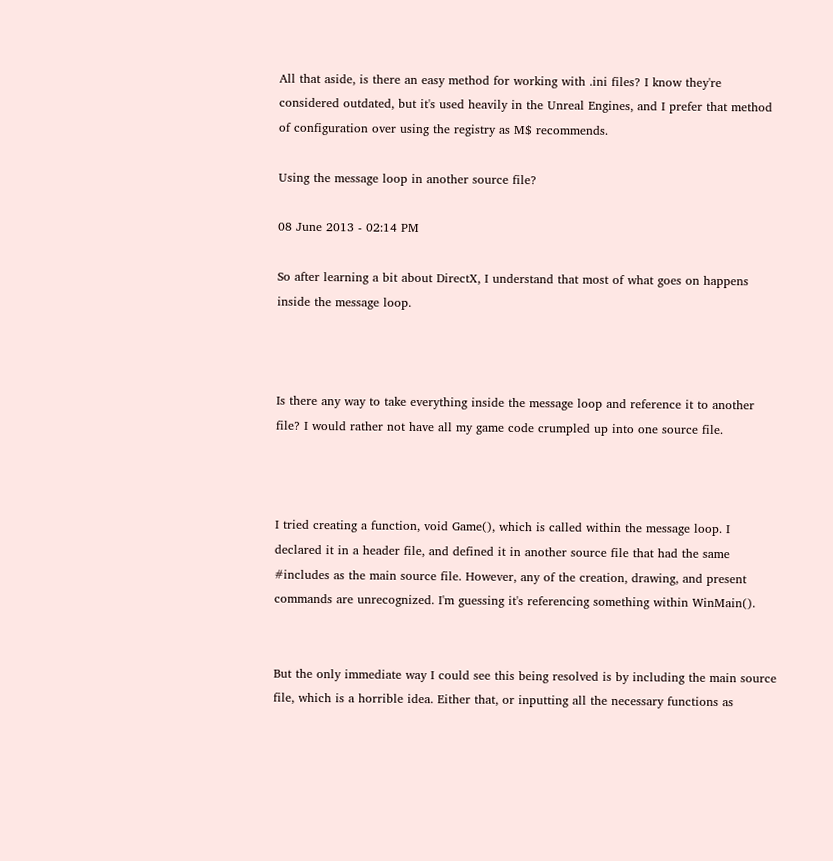All that aside, is there an easy method for working with .ini files? I know they're considered outdated, but it's used heavily in the Unreal Engines, and I prefer that method of configuration over using the registry as M$ recommends.

Using the message loop in another source file?

08 June 2013 - 02:14 PM

So after learning a bit about DirectX, I understand that most of what goes on happens inside the message loop.



Is there any way to take everything inside the message loop and reference it to another file? I would rather not have all my game code crumpled up into one source file.



I tried creating a function, void Game(), which is called within the message loop. I declared it in a header file, and defined it in another source file that had the same #includes as the main source file. However, any of the creation, drawing, and present commands are unrecognized. I'm guessing it's referencing something within WinMain().


But the only immediate way I could see this being resolved is by including the main source file, which is a horrible idea. Either that, or inputting all the necessary functions as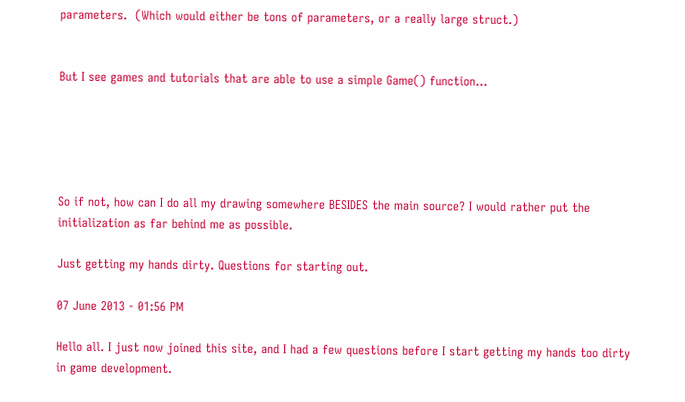parameters.  (Which would either be tons of parameters, or a really large struct.)


But I see games and tutorials that are able to use a simple Game() function...





So if not, how can I do all my drawing somewhere BESIDES the main source? I would rather put the initialization as far behind me as possible.

Just getting my hands dirty. Questions for starting out.

07 June 2013 - 01:56 PM

Hello all. I just now joined this site, and I had a few questions before I start getting my hands too dirty in game development.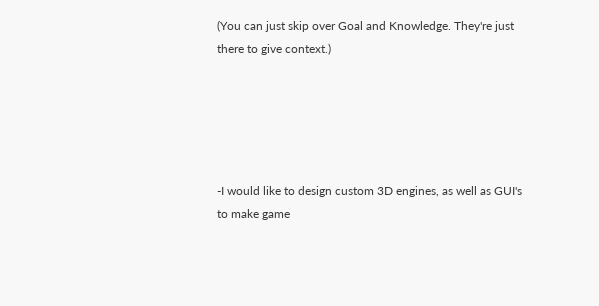(You can just skip over Goal and Knowledge. They're just there to give context.)





-I would like to design custom 3D engines, as well as GUI's to make game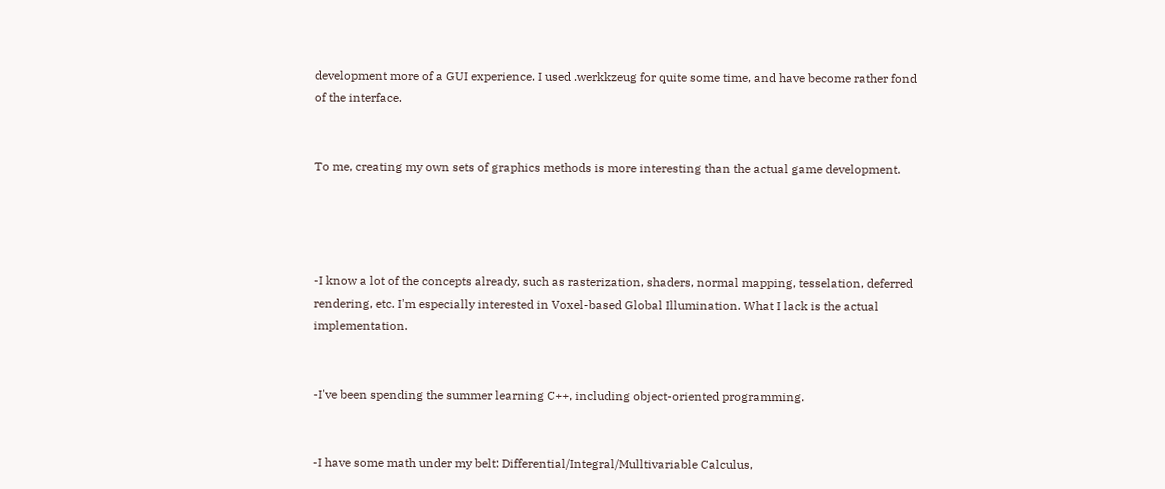development more of a GUI experience. I used .werkkzeug for quite some time, and have become rather fond of the interface.


To me, creating my own sets of graphics methods is more interesting than the actual game development.




-I know a lot of the concepts already, such as rasterization, shaders, normal mapping, tesselation, deferred rendering, etc. I'm especially interested in Voxel-based Global Illumination. What I lack is the actual implementation.


-I've been spending the summer learning C++, including object-oriented programming.


-I have some math under my belt: Differential/Integral/Mulltivariable Calculus,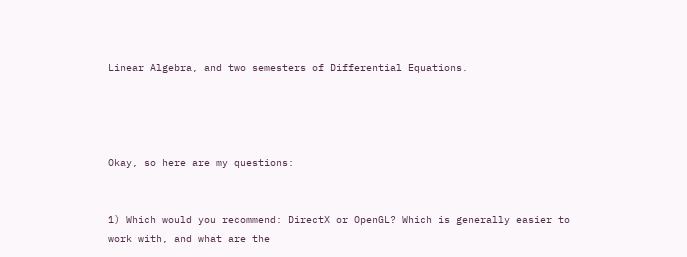Linear Algebra, and two semesters of Differential Equations.




Okay, so here are my questions:


1) Which would you recommend: DirectX or OpenGL? Which is generally easier to work with, and what are the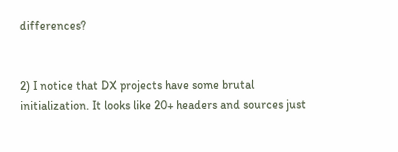differences?


2) I notice that DX projects have some brutal initialization. It looks like 20+ headers and sources just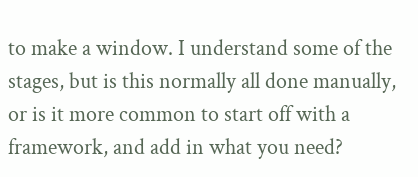to make a window. I understand some of the stages, but is this normally all done manually, or is it more common to start off with a framework, and add in what you need?